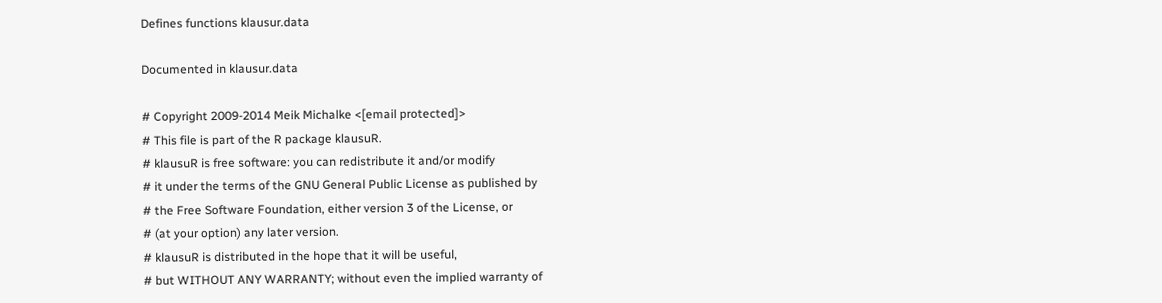Defines functions klausur.data

Documented in klausur.data

# Copyright 2009-2014 Meik Michalke <[email protected]>
# This file is part of the R package klausuR.
# klausuR is free software: you can redistribute it and/or modify
# it under the terms of the GNU General Public License as published by
# the Free Software Foundation, either version 3 of the License, or
# (at your option) any later version.
# klausuR is distributed in the hope that it will be useful,
# but WITHOUT ANY WARRANTY; without even the implied warranty of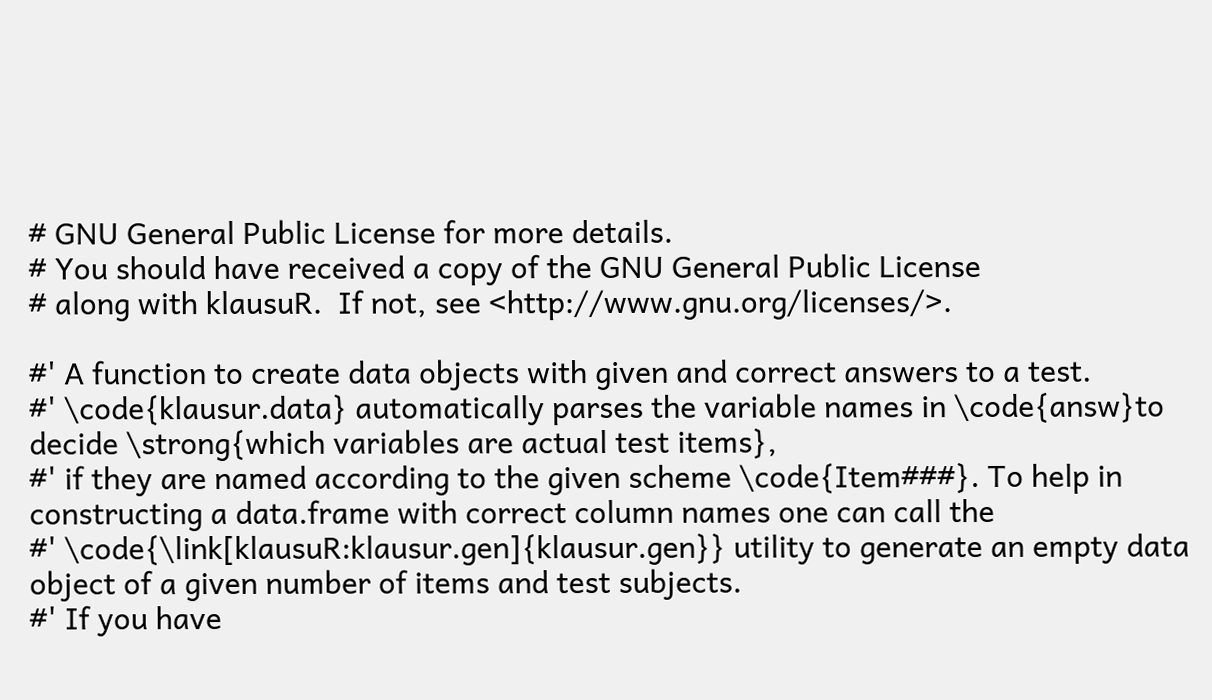# GNU General Public License for more details.
# You should have received a copy of the GNU General Public License
# along with klausuR.  If not, see <http://www.gnu.org/licenses/>.

#' A function to create data objects with given and correct answers to a test.
#' \code{klausur.data} automatically parses the variable names in \code{answ}to decide \strong{which variables are actual test items},
#' if they are named according to the given scheme \code{Item###}. To help in constructing a data.frame with correct column names one can call the
#' \code{\link[klausuR:klausur.gen]{klausur.gen}} utility to generate an empty data object of a given number of items and test subjects.
#' If you have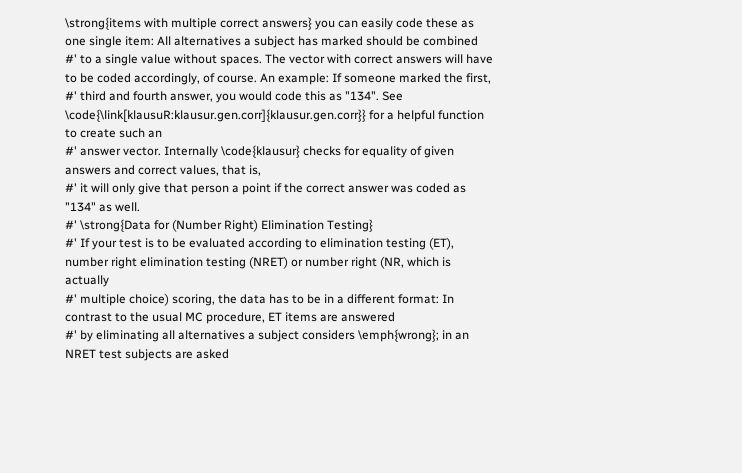\strong{items with multiple correct answers} you can easily code these as one single item: All alternatives a subject has marked should be combined
#' to a single value without spaces. The vector with correct answers will have to be coded accordingly, of course. An example: If someone marked the first,
#' third and fourth answer, you would code this as "134". See \code{\link[klausuR:klausur.gen.corr]{klausur.gen.corr}} for a helpful function to create such an
#' answer vector. Internally \code{klausur} checks for equality of given answers and correct values, that is,
#' it will only give that person a point if the correct answer was coded as "134" as well.
#' \strong{Data for (Number Right) Elimination Testing}
#' If your test is to be evaluated according to elimination testing (ET), number right elimination testing (NRET) or number right (NR, which is actually
#' multiple choice) scoring, the data has to be in a different format: In contrast to the usual MC procedure, ET items are answered
#' by eliminating all alternatives a subject considers \emph{wrong}; in an NRET test subjects are asked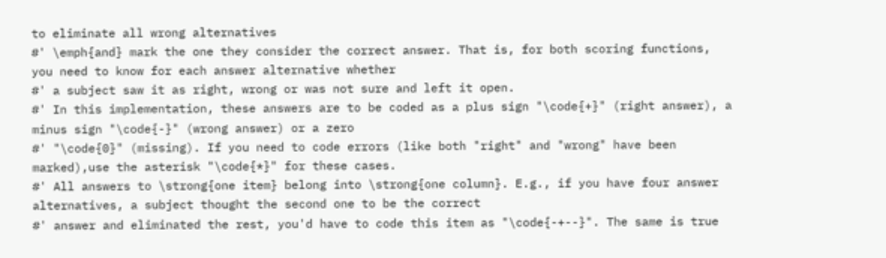to eliminate all wrong alternatives
#' \emph{and} mark the one they consider the correct answer. That is, for both scoring functions, you need to know for each answer alternative whether
#' a subject saw it as right, wrong or was not sure and left it open.
#' In this implementation, these answers are to be coded as a plus sign "\code{+}" (right answer), a minus sign "\code{-}" (wrong answer) or a zero
#' "\code{0}" (missing). If you need to code errors (like both "right" and "wrong" have been marked),use the asterisk "\code{*}" for these cases.
#' All answers to \strong{one item} belong into \strong{one column}. E.g., if you have four answer alternatives, a subject thought the second one to be the correct
#' answer and eliminated the rest, you'd have to code this item as "\code{-+--}". The same is true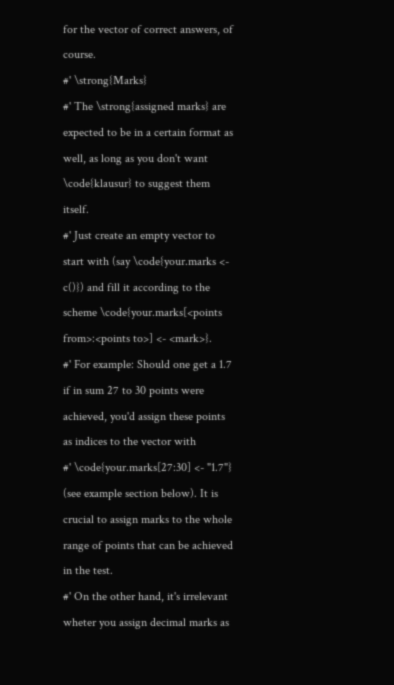for the vector of correct answers, of course.
#' \strong{Marks}
#' The \strong{assigned marks} are expected to be in a certain format as well, as long as you don't want \code{klausur} to suggest them itself.
#' Just create an empty vector to start with (say \code{your.marks <- c()}) and fill it according to the scheme \code{your.marks[<points from>:<points to>] <- <mark>}.
#' For example: Should one get a 1.7 if in sum 27 to 30 points were achieved, you'd assign these points as indices to the vector with
#' \code{your.marks[27:30] <- "1.7"} (see example section below). It is crucial to assign marks to the whole range of points that can be achieved in the test.
#' On the other hand, it's irrelevant wheter you assign decimal marks as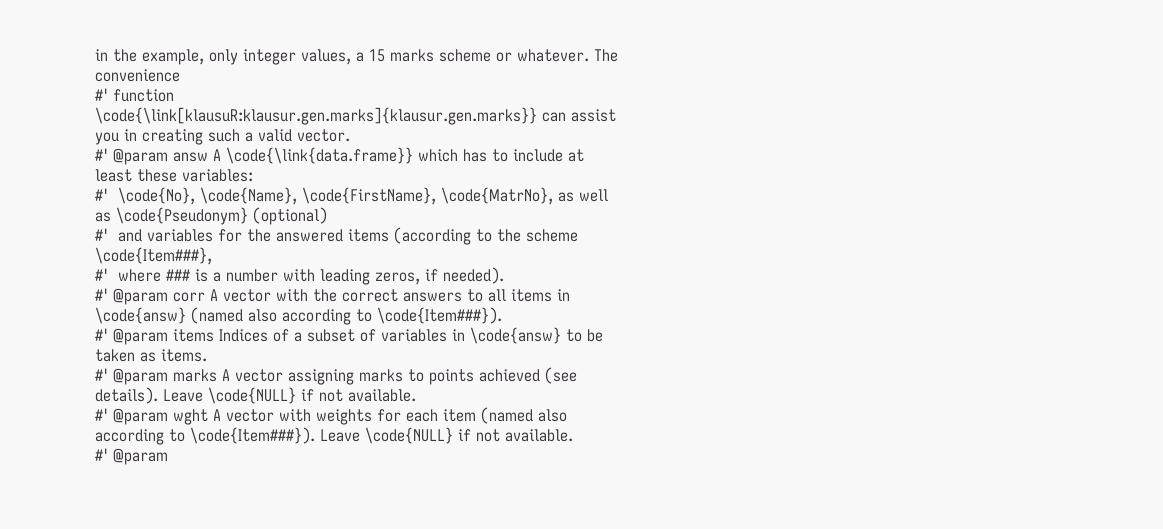in the example, only integer values, a 15 marks scheme or whatever. The convenience
#' function \code{\link[klausuR:klausur.gen.marks]{klausur.gen.marks}} can assist you in creating such a valid vector.
#' @param answ A \code{\link{data.frame}} which has to include at least these variables:
#'  \code{No}, \code{Name}, \code{FirstName}, \code{MatrNo}, as well as \code{Pseudonym} (optional)
#'  and variables for the answered items (according to the scheme \code{Item###},
#'  where ### is a number with leading zeros, if needed).
#' @param corr A vector with the correct answers to all items in \code{answ} (named also according to \code{Item###}).
#' @param items Indices of a subset of variables in \code{answ} to be taken as items.
#' @param marks A vector assigning marks to points achieved (see details). Leave \code{NULL} if not available.
#' @param wght A vector with weights for each item (named also according to \code{Item###}). Leave \code{NULL} if not available.
#' @param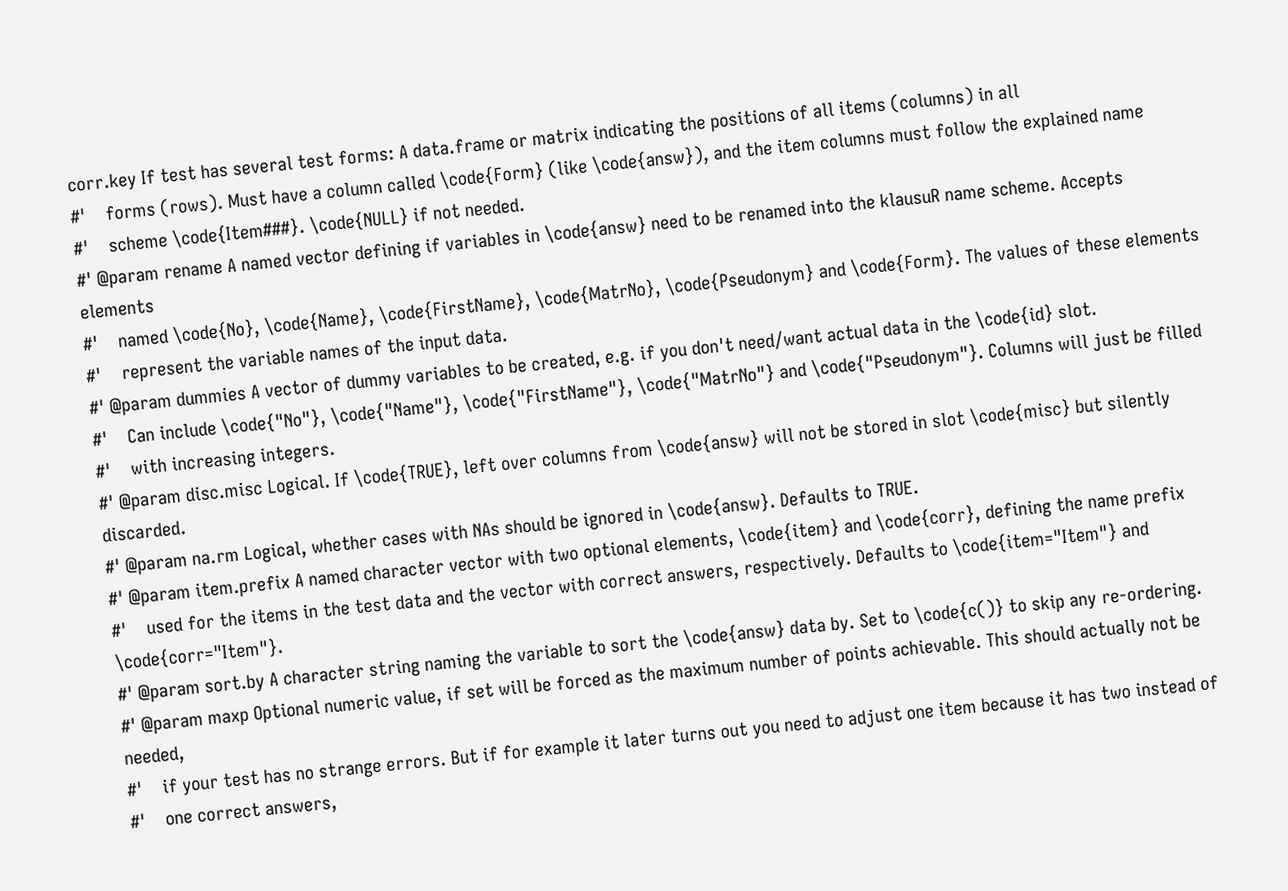corr.key If test has several test forms: A data.frame or matrix indicating the positions of all items (columns) in all
#'    forms (rows). Must have a column called \code{Form} (like \code{answ}), and the item columns must follow the explained name
#'    scheme \code{Item###}. \code{NULL} if not needed.
#' @param rename A named vector defining if variables in \code{answ} need to be renamed into the klausuR name scheme. Accepts elements
#'    named \code{No}, \code{Name}, \code{FirstName}, \code{MatrNo}, \code{Pseudonym} and \code{Form}. The values of these elements
#'    represent the variable names of the input data.
#' @param dummies A vector of dummy variables to be created, e.g. if you don't need/want actual data in the \code{id} slot.
#'    Can include \code{"No"}, \code{"Name"}, \code{"FirstName"}, \code{"MatrNo"} and \code{"Pseudonym"}. Columns will just be filled
#'    with increasing integers.
#' @param disc.misc Logical. If \code{TRUE}, left over columns from \code{answ} will not be stored in slot \code{misc} but silently discarded.
#' @param na.rm Logical, whether cases with NAs should be ignored in \code{answ}. Defaults to TRUE.
#' @param item.prefix A named character vector with two optional elements, \code{item} and \code{corr}, defining the name prefix
#'    used for the items in the test data and the vector with correct answers, respectively. Defaults to \code{item="Item"} and \code{corr="Item"}.
#' @param sort.by A character string naming the variable to sort the \code{answ} data by. Set to \code{c()} to skip any re-ordering.
#' @param maxp Optional numeric value, if set will be forced as the maximum number of points achievable. This should actually not be needed,
#'    if your test has no strange errors. But if for example it later turns out you need to adjust one item because it has two instead of
#'    one correct answers,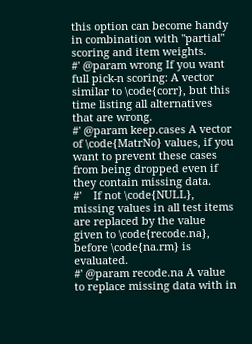this option can become handy in combination with "partial" scoring and item weights.
#' @param wrong If you want full pick-n scoring: A vector similar to \code{corr}, but this time listing all alternatives that are wrong.
#' @param keep.cases A vector of \code{MatrNo} values, if you want to prevent these cases from being dropped even if they contain missing data.
#'    If not \code{NULL}, missing values in all test items are replaced by the value given to \code{recode.na}, before \code{na.rm} is evaluated.
#' @param recode.na A value to replace missing data with in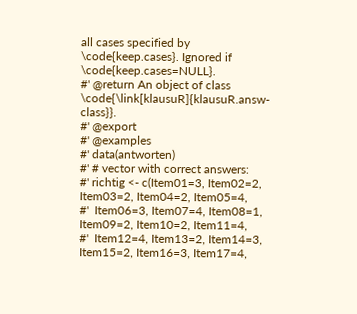all cases specified by \code{keep.cases}. Ignored if \code{keep.cases=NULL}.
#' @return An object of class \code{\link[klausuR]{klausuR.answ-class}}.
#' @export
#' @examples
#' data(antworten)
#' # vector with correct answers:
#' richtig <- c(Item01=3, Item02=2, Item03=2, Item04=2, Item05=4,
#'  Item06=3, Item07=4, Item08=1, Item09=2, Item10=2, Item11=4,
#'  Item12=4, Item13=2, Item14=3, Item15=2, Item16=3, Item17=4,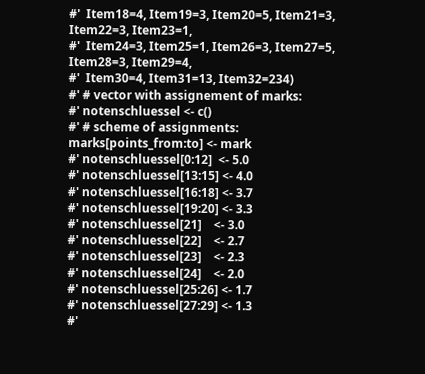#'  Item18=4, Item19=3, Item20=5, Item21=3, Item22=3, Item23=1,
#'  Item24=3, Item25=1, Item26=3, Item27=5, Item28=3, Item29=4,
#'  Item30=4, Item31=13, Item32=234)
#' # vector with assignement of marks:
#' notenschluessel <- c()
#' # scheme of assignments: marks[points_from:to] <- mark
#' notenschluessel[0:12]  <- 5.0
#' notenschluessel[13:15] <- 4.0
#' notenschluessel[16:18] <- 3.7
#' notenschluessel[19:20] <- 3.3
#' notenschluessel[21]    <- 3.0
#' notenschluessel[22]    <- 2.7
#' notenschluessel[23]    <- 2.3
#' notenschluessel[24]    <- 2.0
#' notenschluessel[25:26] <- 1.7
#' notenschluessel[27:29] <- 1.3
#'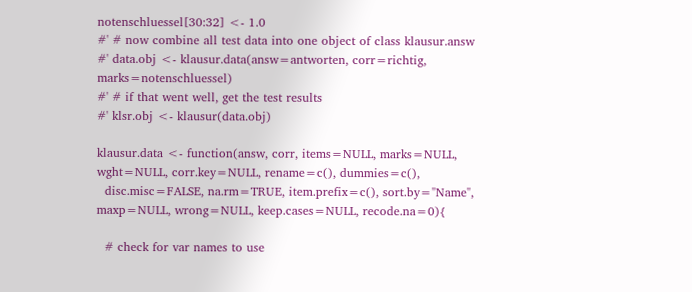notenschluessel[30:32] <- 1.0
#' # now combine all test data into one object of class klausur.answ
#' data.obj <- klausur.data(answ=antworten, corr=richtig, marks=notenschluessel)
#' # if that went well, get the test results
#' klsr.obj <- klausur(data.obj)

klausur.data <- function(answ, corr, items=NULL, marks=NULL, wght=NULL, corr.key=NULL, rename=c(), dummies=c(),
  disc.misc=FALSE, na.rm=TRUE, item.prefix=c(), sort.by="Name", maxp=NULL, wrong=NULL, keep.cases=NULL, recode.na=0){

  # check for var names to use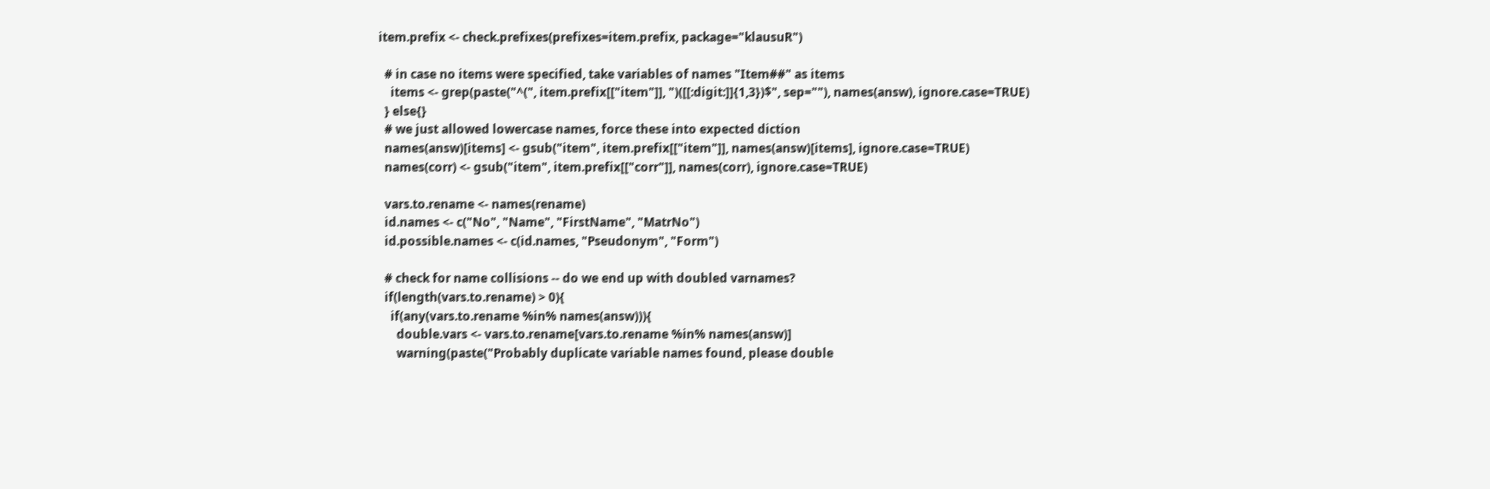item.prefix <- check.prefixes(prefixes=item.prefix, package="klausuR")

  # in case no items were specified, take variables of names "Item##" as items
    items <- grep(paste("^(", item.prefix[["item"]], ")([[:digit:]]{1,3})$", sep=""), names(answ), ignore.case=TRUE)
  } else{}
  # we just allowed lowercase names, force these into expected diction
  names(answ)[items] <- gsub("item", item.prefix[["item"]], names(answ)[items], ignore.case=TRUE)
  names(corr) <- gsub("item", item.prefix[["corr"]], names(corr), ignore.case=TRUE)

  vars.to.rename <- names(rename)
  id.names <- c("No", "Name", "FirstName", "MatrNo")
  id.possible.names <- c(id.names, "Pseudonym", "Form")

  # check for name collisions -- do we end up with doubled varnames?
  if(length(vars.to.rename) > 0){
    if(any(vars.to.rename %in% names(answ))){
      double.vars <- vars.to.rename[vars.to.rename %in% names(answ)]
      warning(paste("Probably duplicate variable names found, please double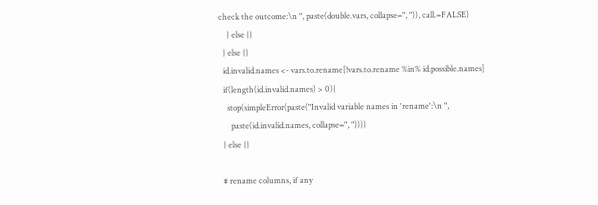check the outcome:\n ", paste(double.vars, collapse=", ")), call.=FALSE)
    } else {}
  } else {}
  id.invalid.names <- vars.to.rename[!vars.to.rename %in% id.possible.names]
  if(length(id.invalid.names) > 0){
    stop(simpleError(paste("Invalid variable names in 'rename':\n ",
      paste(id.invalid.names, collapse=", "))))
  } else {}

  # rename columns, if any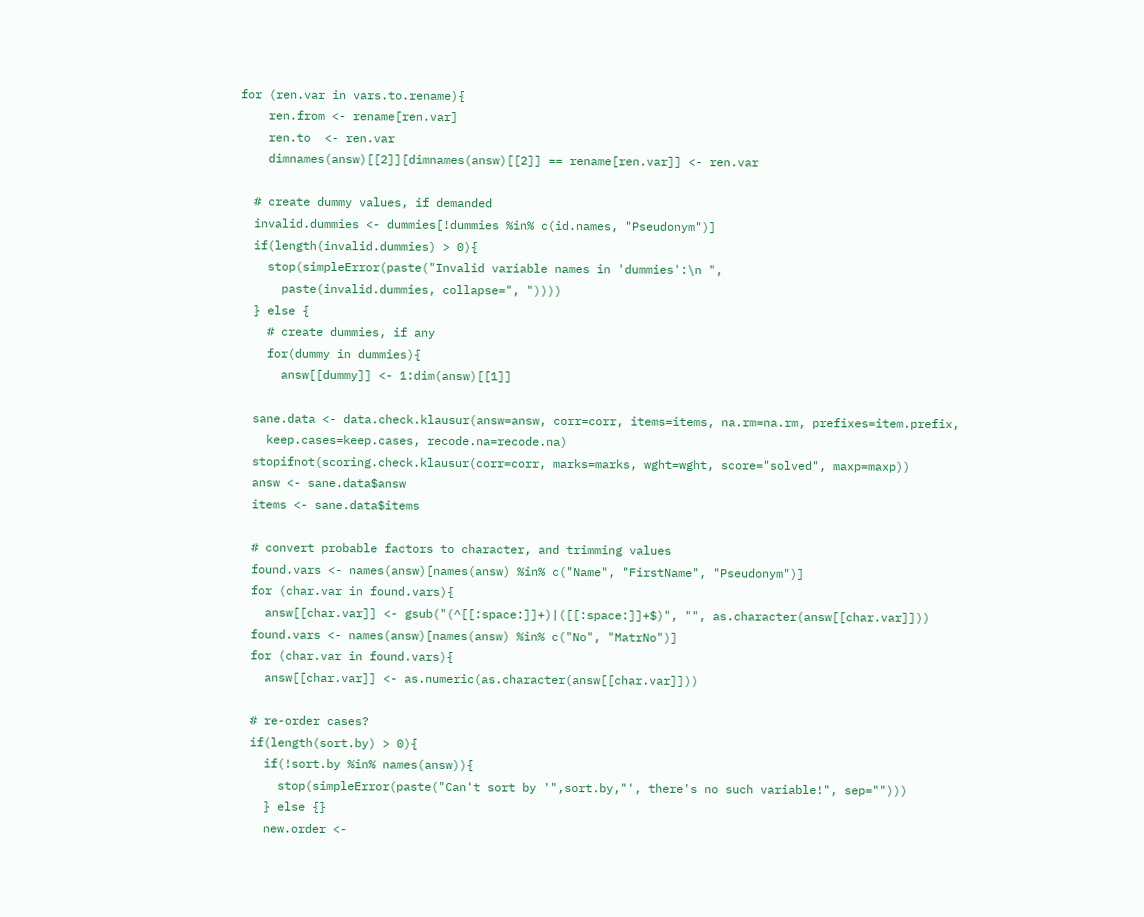for (ren.var in vars.to.rename){
    ren.from <- rename[ren.var]
    ren.to  <- ren.var
    dimnames(answ)[[2]][dimnames(answ)[[2]] == rename[ren.var]] <- ren.var

  # create dummy values, if demanded
  invalid.dummies <- dummies[!dummies %in% c(id.names, "Pseudonym")]
  if(length(invalid.dummies) > 0){
    stop(simpleError(paste("Invalid variable names in 'dummies':\n ",
      paste(invalid.dummies, collapse=", "))))
  } else {
    # create dummies, if any
    for(dummy in dummies){
      answ[[dummy]] <- 1:dim(answ)[[1]]

  sane.data <- data.check.klausur(answ=answ, corr=corr, items=items, na.rm=na.rm, prefixes=item.prefix,
    keep.cases=keep.cases, recode.na=recode.na)
  stopifnot(scoring.check.klausur(corr=corr, marks=marks, wght=wght, score="solved", maxp=maxp))
  answ <- sane.data$answ
  items <- sane.data$items

  # convert probable factors to character, and trimming values
  found.vars <- names(answ)[names(answ) %in% c("Name", "FirstName", "Pseudonym")]
  for (char.var in found.vars){
    answ[[char.var]] <- gsub("(^[[:space:]]+)|([[:space:]]+$)", "", as.character(answ[[char.var]]))
  found.vars <- names(answ)[names(answ) %in% c("No", "MatrNo")]
  for (char.var in found.vars){
    answ[[char.var]] <- as.numeric(as.character(answ[[char.var]]))

  # re-order cases?
  if(length(sort.by) > 0){
    if(!sort.by %in% names(answ)){
      stop(simpleError(paste("Can't sort by '",sort.by,"', there's no such variable!", sep="")))
    } else {}
    new.order <-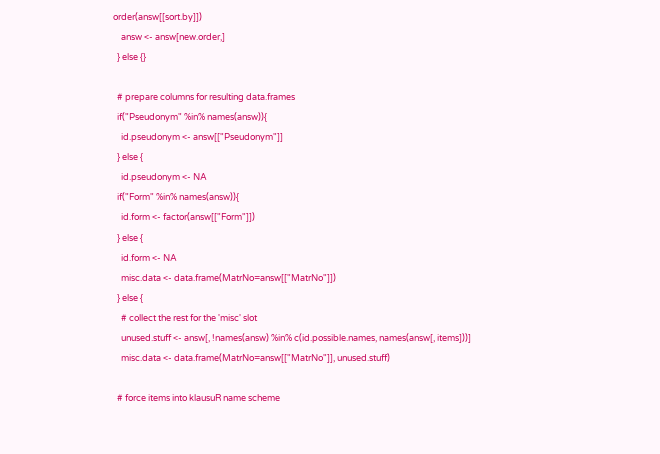order(answ[[sort.by]])
    answ <- answ[new.order,]
  } else {}

  # prepare columns for resulting data.frames
  if("Pseudonym" %in% names(answ)){
    id.pseudonym <- answ[["Pseudonym"]]
  } else {
    id.pseudonym <- NA
  if("Form" %in% names(answ)){
    id.form <- factor(answ[["Form"]])
  } else {
    id.form <- NA
    misc.data <- data.frame(MatrNo=answ[["MatrNo"]])
  } else {
    # collect the rest for the 'misc' slot
    unused.stuff <- answ[, !names(answ) %in% c(id.possible.names, names(answ[, items]))]
    misc.data <- data.frame(MatrNo=answ[["MatrNo"]], unused.stuff)

  # force items into klausuR name scheme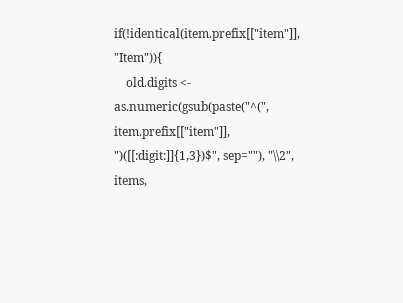if(!identical(item.prefix[["item"]], "Item")){
    old.digits <- as.numeric(gsub(paste("^(", item.prefix[["item"]], ")([[:digit:]]{1,3})$", sep=""), "\\2", items,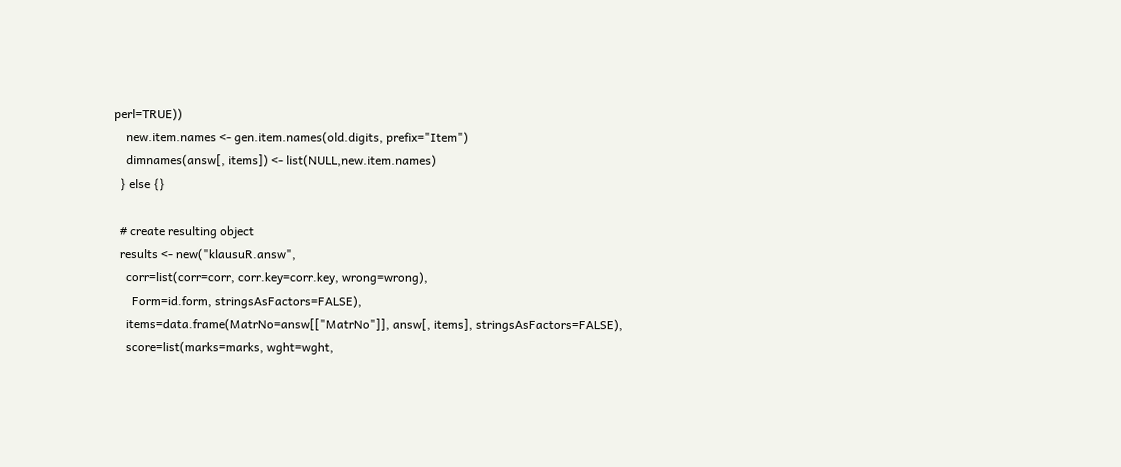perl=TRUE))
    new.item.names <- gen.item.names(old.digits, prefix="Item")
    dimnames(answ[, items]) <- list(NULL,new.item.names)
  } else {}

  # create resulting object
  results <- new("klausuR.answ",
    corr=list(corr=corr, corr.key=corr.key, wrong=wrong),
      Form=id.form, stringsAsFactors=FALSE),
    items=data.frame(MatrNo=answ[["MatrNo"]], answ[, items], stringsAsFactors=FALSE),
    score=list(marks=marks, wght=wght,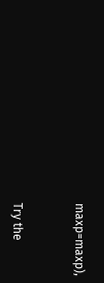maxp=maxp),


Try the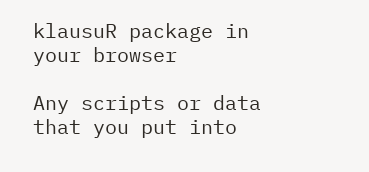klausuR package in your browser

Any scripts or data that you put into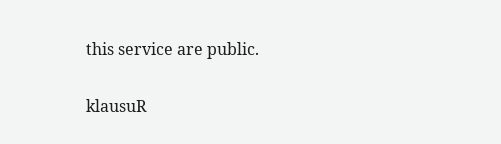this service are public.

klausuR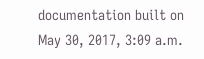documentation built on May 30, 2017, 3:09 a.m.